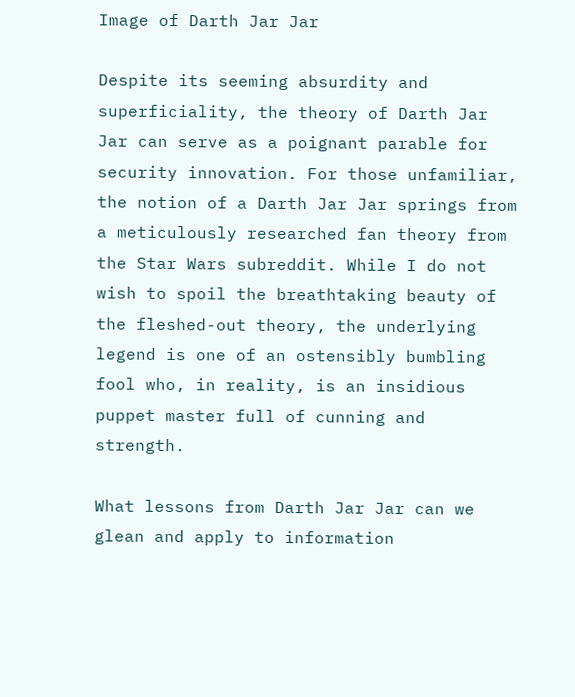Image of Darth Jar Jar

Despite its seeming absurdity and superficiality, the theory of Darth Jar Jar can serve as a poignant parable for security innovation. For those unfamiliar, the notion of a Darth Jar Jar springs from a meticulously researched fan theory from the Star Wars subreddit. While I do not wish to spoil the breathtaking beauty of the fleshed-out theory, the underlying legend is one of an ostensibly bumbling fool who, in reality, is an insidious puppet master full of cunning and strength.

What lessons from Darth Jar Jar can we glean and apply to information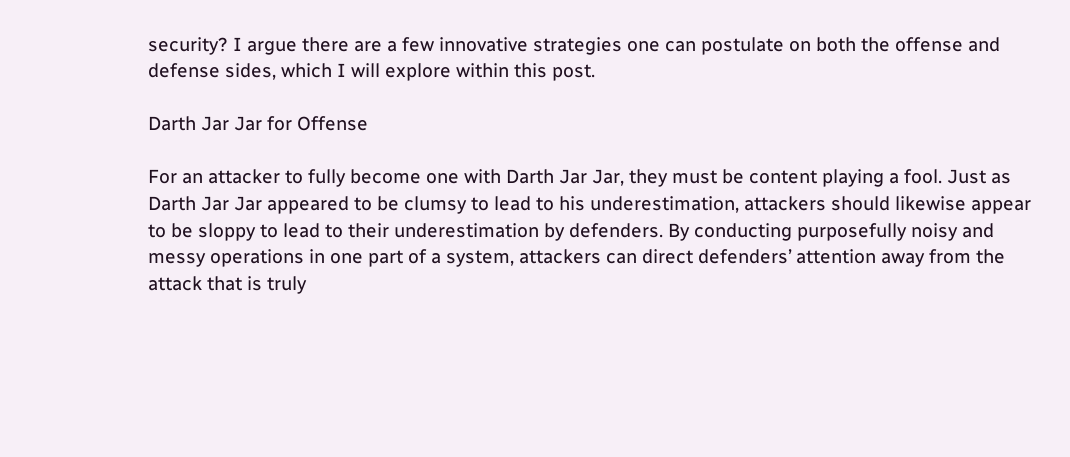security? I argue there are a few innovative strategies one can postulate on both the offense and defense sides, which I will explore within this post.

Darth Jar Jar for Offense

For an attacker to fully become one with Darth Jar Jar, they must be content playing a fool. Just as Darth Jar Jar appeared to be clumsy to lead to his underestimation, attackers should likewise appear to be sloppy to lead to their underestimation by defenders. By conducting purposefully noisy and messy operations in one part of a system, attackers can direct defenders’ attention away from the attack that is truly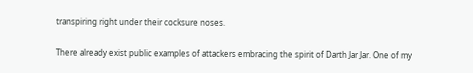transpiring right under their cocksure noses.

There already exist public examples of attackers embracing the spirit of Darth Jar Jar. One of my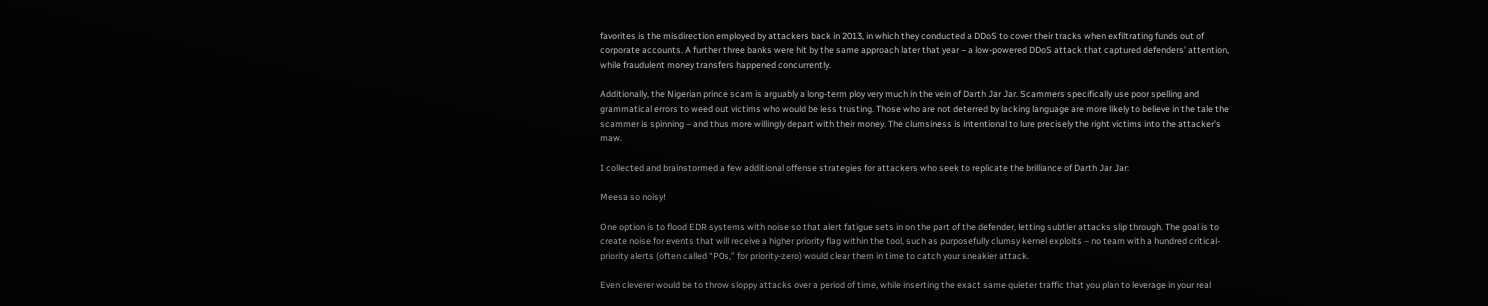favorites is the misdirection employed by attackers back in 2013, in which they conducted a DDoS to cover their tracks when exfiltrating funds out of corporate accounts. A further three banks were hit by the same approach later that year – a low-powered DDoS attack that captured defenders’ attention, while fraudulent money transfers happened concurrently.

Additionally, the Nigerian prince scam is arguably a long-term ploy very much in the vein of Darth Jar Jar. Scammers specifically use poor spelling and grammatical errors to weed out victims who would be less trusting. Those who are not deterred by lacking language are more likely to believe in the tale the scammer is spinning – and thus more willingly depart with their money. The clumsiness is intentional to lure precisely the right victims into the attacker’s maw.

I collected and brainstormed a few additional offense strategies for attackers who seek to replicate the brilliance of Darth Jar Jar:

Meesa so noisy!

One option is to flood EDR systems with noise so that alert fatigue sets in on the part of the defender, letting subtler attacks slip through. The goal is to create noise for events that will receive a higher priority flag within the tool, such as purposefully clumsy kernel exploits – no team with a hundred critical-priority alerts (often called “P0s,” for priority-zero) would clear them in time to catch your sneakier attack.

Even cleverer would be to throw sloppy attacks over a period of time, while inserting the exact same quieter traffic that you plan to leverage in your real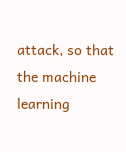attack, so that the machine learning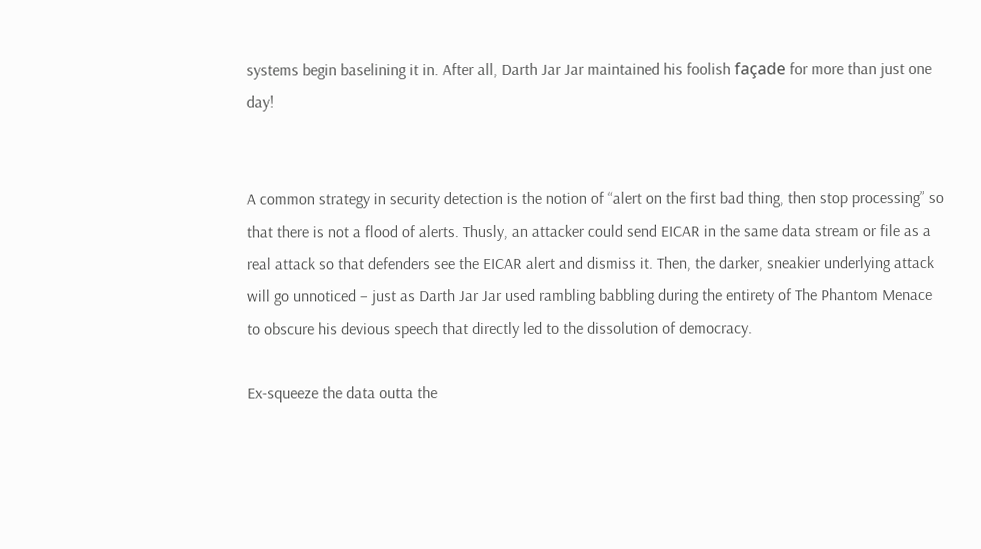systems begin baselining it in. After all, Darth Jar Jar maintained his foolish façade for more than just one day!


A common strategy in security detection is the notion of “alert on the first bad thing, then stop processing” so that there is not a flood of alerts. Thusly, an attacker could send EICAR in the same data stream or file as a real attack so that defenders see the EICAR alert and dismiss it. Then, the darker, sneakier underlying attack will go unnoticed – just as Darth Jar Jar used rambling babbling during the entirety of The Phantom Menace to obscure his devious speech that directly led to the dissolution of democracy.

Ex-squeeze the data outta the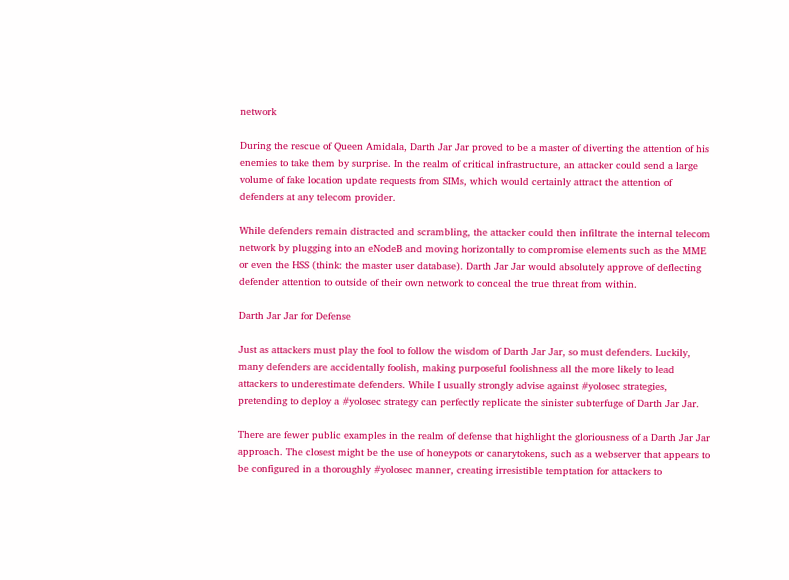network

During the rescue of Queen Amidala, Darth Jar Jar proved to be a master of diverting the attention of his enemies to take them by surprise. In the realm of critical infrastructure, an attacker could send a large volume of fake location update requests from SIMs, which would certainly attract the attention of defenders at any telecom provider.

While defenders remain distracted and scrambling, the attacker could then infiltrate the internal telecom network by plugging into an eNodeB and moving horizontally to compromise elements such as the MME or even the HSS (think: the master user database). Darth Jar Jar would absolutely approve of deflecting defender attention to outside of their own network to conceal the true threat from within.

Darth Jar Jar for Defense

Just as attackers must play the fool to follow the wisdom of Darth Jar Jar, so must defenders. Luckily, many defenders are accidentally foolish, making purposeful foolishness all the more likely to lead attackers to underestimate defenders. While I usually strongly advise against #yolosec strategies, pretending to deploy a #yolosec strategy can perfectly replicate the sinister subterfuge of Darth Jar Jar.

There are fewer public examples in the realm of defense that highlight the gloriousness of a Darth Jar Jar approach. The closest might be the use of honeypots or canarytokens, such as a webserver that appears to be configured in a thoroughly #yolosec manner, creating irresistible temptation for attackers to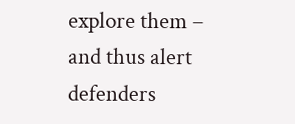explore them – and thus alert defenders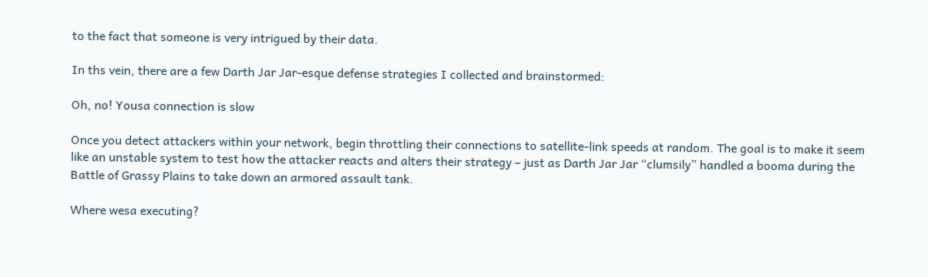to the fact that someone is very intrigued by their data.

In ths vein, there are a few Darth Jar Jar-esque defense strategies I collected and brainstormed:

Oh, no! Yousa connection is slow

Once you detect attackers within your network, begin throttling their connections to satellite-link speeds at random. The goal is to make it seem like an unstable system to test how the attacker reacts and alters their strategy – just as Darth Jar Jar “clumsily” handled a booma during the Battle of Grassy Plains to take down an armored assault tank.

Where wesa executing?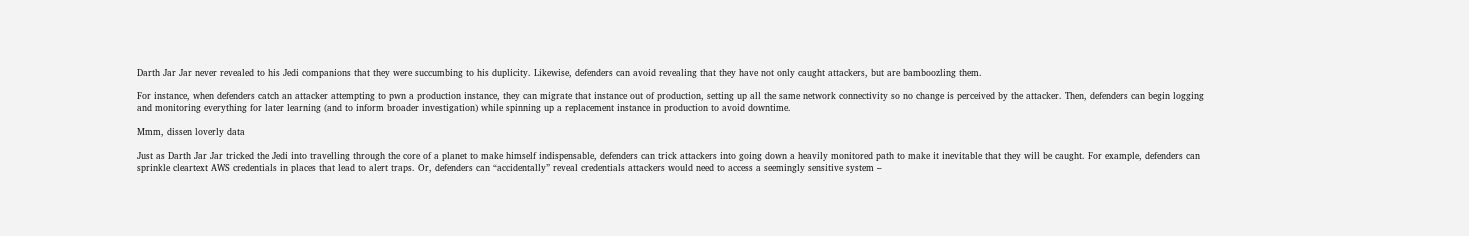Darth Jar Jar never revealed to his Jedi companions that they were succumbing to his duplicity. Likewise, defenders can avoid revealing that they have not only caught attackers, but are bamboozling them.

For instance, when defenders catch an attacker attempting to pwn a production instance, they can migrate that instance out of production, setting up all the same network connectivity so no change is perceived by the attacker. Then, defenders can begin logging and monitoring everything for later learning (and to inform broader investigation) while spinning up a replacement instance in production to avoid downtime.

Mmm, dissen loverly data

Just as Darth Jar Jar tricked the Jedi into travelling through the core of a planet to make himself indispensable, defenders can trick attackers into going down a heavily monitored path to make it inevitable that they will be caught. For example, defenders can sprinkle cleartext AWS credentials in places that lead to alert traps. Or, defenders can “accidentally” reveal credentials attackers would need to access a seemingly sensitive system –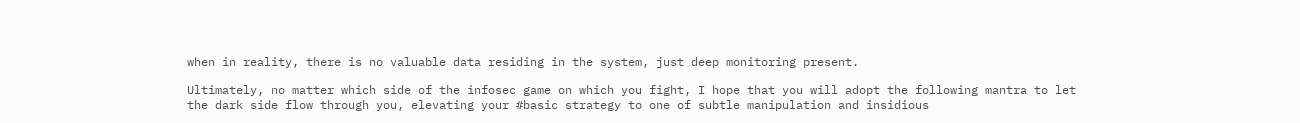when in reality, there is no valuable data residing in the system, just deep monitoring present.

Ultimately, no matter which side of the infosec game on which you fight, I hope that you will adopt the following mantra to let the dark side flow through you, elevating your #basic strategy to one of subtle manipulation and insidious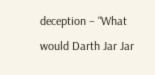deception – “What would Darth Jar Jar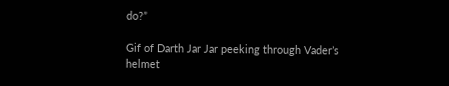do?”

Gif of Darth Jar Jar peeking through Vader’s helmet